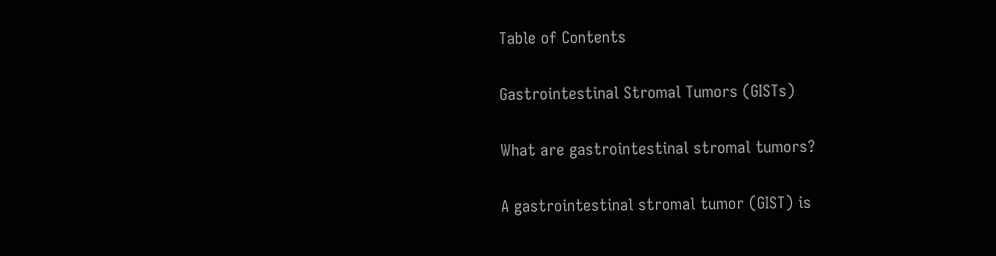Table of Contents

Gastrointestinal Stromal Tumors (GISTs)

What are gastrointestinal stromal tumors?

A gastrointestinal stromal tumor (GIST) is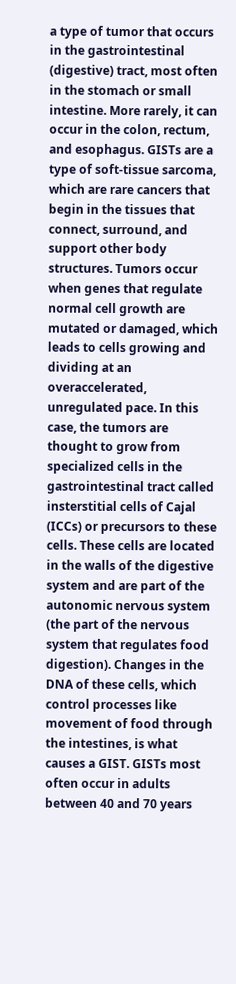a type of tumor that occurs in the gastrointestinal (digestive) tract, most often in the stomach or small intestine. More rarely, it can occur in the colon, rectum, and esophagus. GISTs are a type of soft-tissue sarcoma, which are rare cancers that begin in the tissues that connect, surround, and support other body structures. Tumors occur when genes that regulate normal cell growth are mutated or damaged, which leads to cells growing and dividing at an overaccelerated, unregulated pace. In this case, the tumors are thought to grow from specialized cells in the gastrointestinal tract called insterstitial cells of Cajal (ICCs) or precursors to these cells. These cells are located in the walls of the digestive system and are part of the autonomic nervous system (the part of the nervous system that regulates food digestion). Changes in the DNA of these cells, which control processes like movement of food through the intestines, is what causes a GIST. GISTs most often occur in adults between 40 and 70 years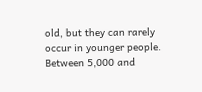old, but they can rarely occur in younger people. Between 5,000 and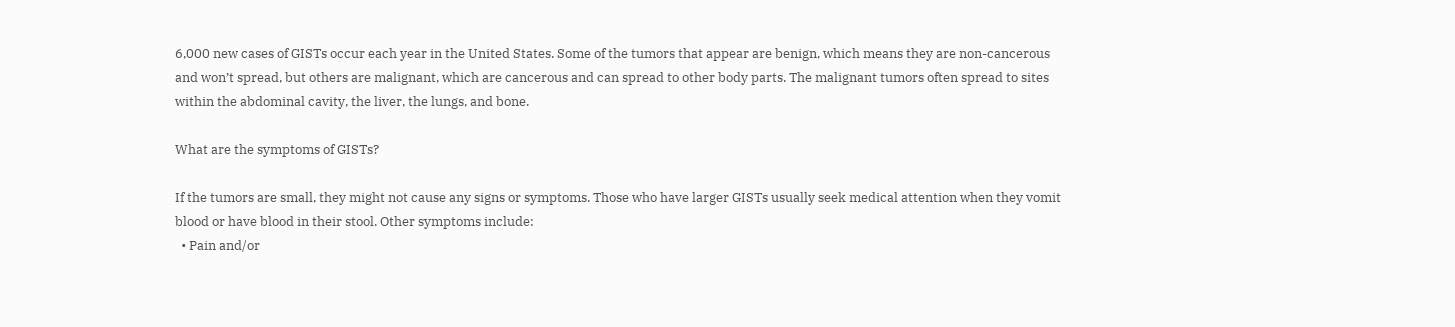6,000 new cases of GISTs occur each year in the United States. Some of the tumors that appear are benign, which means they are non-cancerous and won’t spread, but others are malignant, which are cancerous and can spread to other body parts. The malignant tumors often spread to sites within the abdominal cavity, the liver, the lungs, and bone.

What are the symptoms of GISTs?

If the tumors are small, they might not cause any signs or symptoms. Those who have larger GISTs usually seek medical attention when they vomit blood or have blood in their stool. Other symptoms include:
  • Pain and/or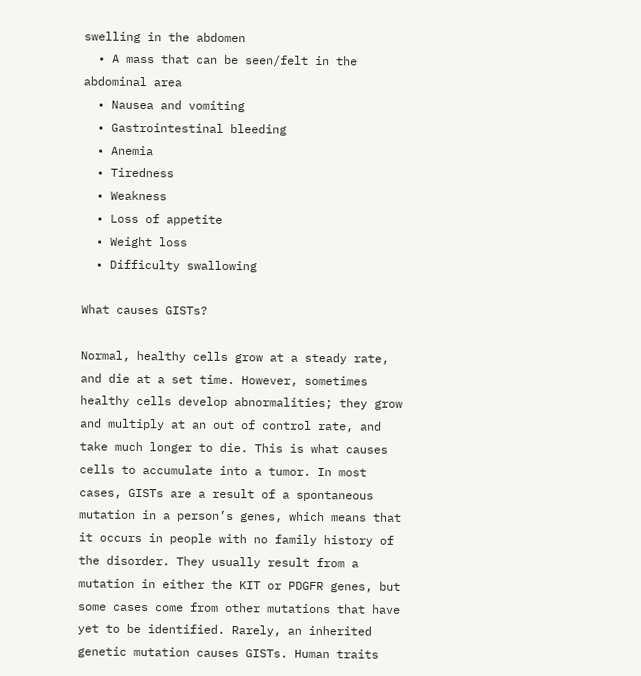swelling in the abdomen
  • A mass that can be seen/felt in the abdominal area
  • Nausea and vomiting
  • Gastrointestinal bleeding
  • Anemia
  • Tiredness
  • Weakness
  • Loss of appetite
  • Weight loss
  • Difficulty swallowing

What causes GISTs?

Normal, healthy cells grow at a steady rate, and die at a set time. However, sometimes healthy cells develop abnormalities; they grow and multiply at an out of control rate, and take much longer to die. This is what causes cells to accumulate into a tumor. In most cases, GISTs are a result of a spontaneous mutation in a person’s genes, which means that it occurs in people with no family history of the disorder. They usually result from a mutation in either the KIT or PDGFR genes, but some cases come from other mutations that have yet to be identified. Rarely, an inherited genetic mutation causes GISTs. Human traits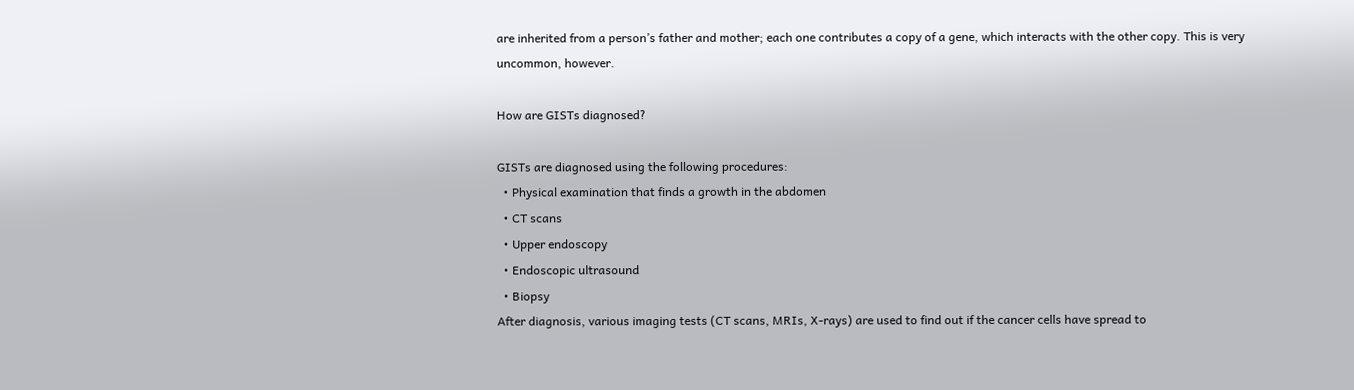are inherited from a person’s father and mother; each one contributes a copy of a gene, which interacts with the other copy. This is very uncommon, however.

How are GISTs diagnosed?

GISTs are diagnosed using the following procedures:
  • Physical examination that finds a growth in the abdomen
  • CT scans
  • Upper endoscopy
  • Endoscopic ultrasound
  • Biopsy
After diagnosis, various imaging tests (CT scans, MRIs, X-rays) are used to find out if the cancer cells have spread to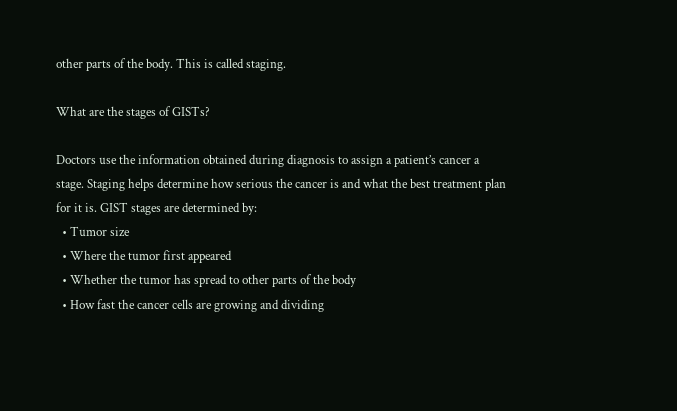other parts of the body. This is called staging.

What are the stages of GISTs?

Doctors use the information obtained during diagnosis to assign a patient’s cancer a stage. Staging helps determine how serious the cancer is and what the best treatment plan for it is. GIST stages are determined by:
  • Tumor size
  • Where the tumor first appeared
  • Whether the tumor has spread to other parts of the body
  • How fast the cancer cells are growing and dividing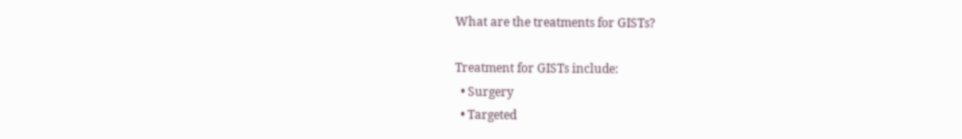What are the treatments for GISTs?

Treatment for GISTs include:
  • Surgery
  • Targeted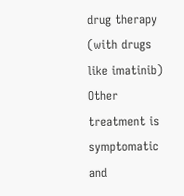drug therapy (with drugs like imatinib)
Other treatment is symptomatic and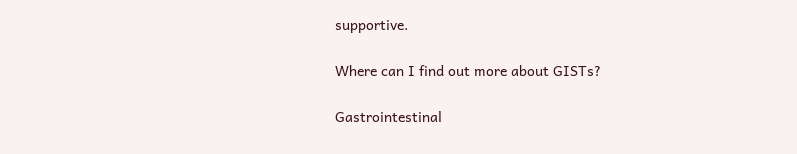supportive.

Where can I find out more about GISTs?

Gastrointestinal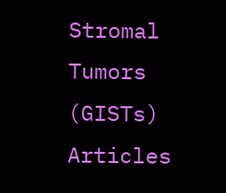Stromal Tumors (GISTs) Articles